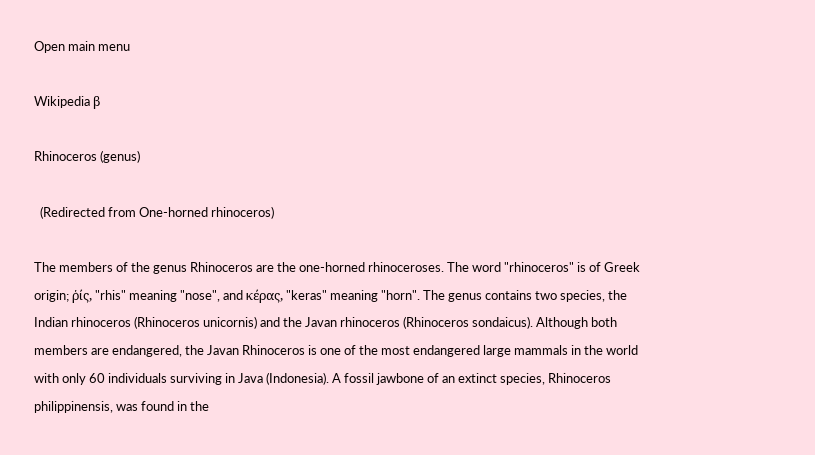Open main menu

Wikipedia β

Rhinoceros (genus)

  (Redirected from One-horned rhinoceros)

The members of the genus Rhinoceros are the one-horned rhinoceroses. The word "rhinoceros" is of Greek origin; ῥίς, "rhis" meaning "nose", and κέρας, "keras" meaning "horn". The genus contains two species, the Indian rhinoceros (Rhinoceros unicornis) and the Javan rhinoceros (Rhinoceros sondaicus). Although both members are endangered, the Javan Rhinoceros is one of the most endangered large mammals in the world with only 60 individuals surviving in Java (Indonesia). A fossil jawbone of an extinct species, Rhinoceros philippinensis, was found in the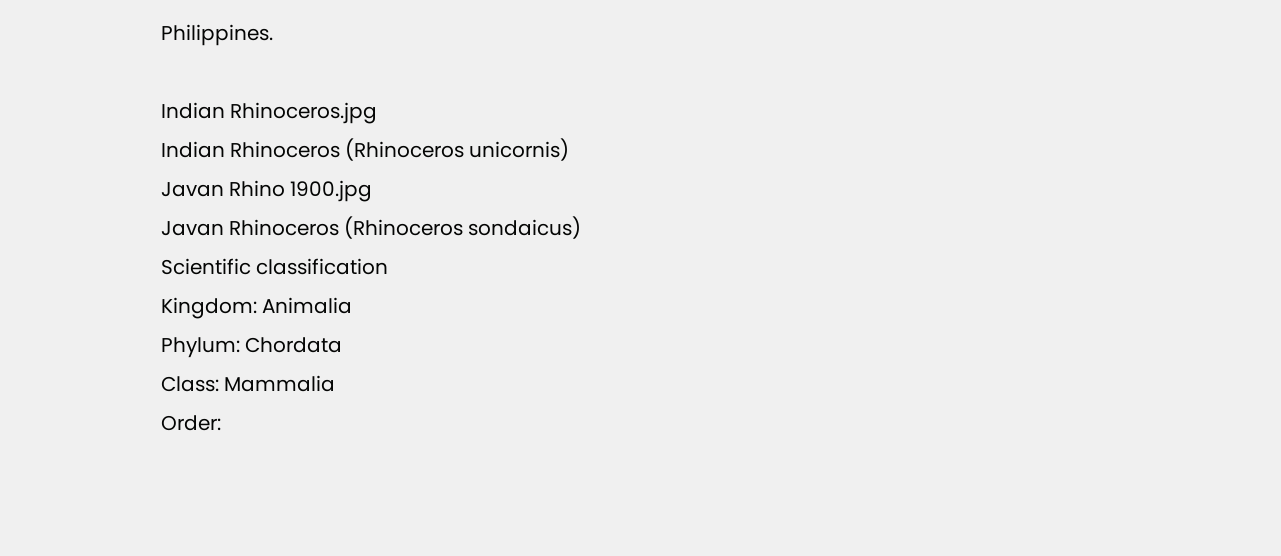Philippines.

Indian Rhinoceros.jpg
Indian Rhinoceros (Rhinoceros unicornis)
Javan Rhino 1900.jpg
Javan Rhinoceros (Rhinoceros sondaicus)
Scientific classification
Kingdom: Animalia
Phylum: Chordata
Class: Mammalia
Order: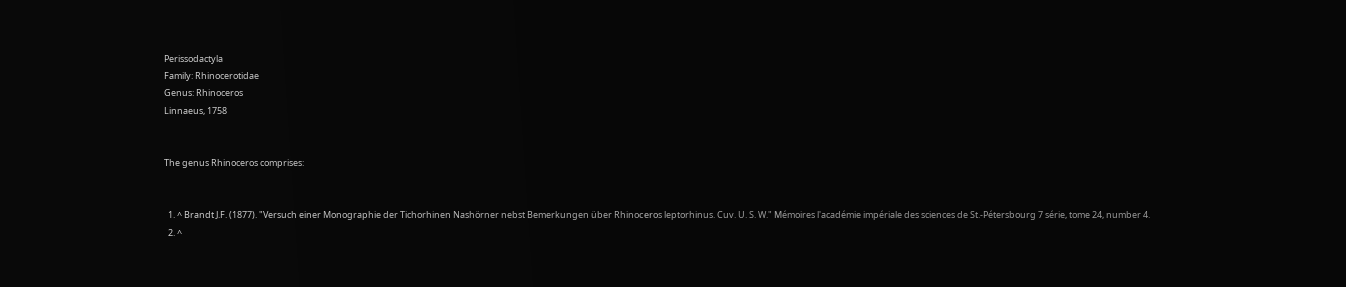Perissodactyla
Family: Rhinocerotidae
Genus: Rhinoceros
Linnaeus, 1758


The genus Rhinoceros comprises:


  1. ^ Brandt J.F. (1877). "Versuch einer Monographie der Tichorhinen Nashörner nebst Bemerkungen über Rhinoсеrоs leptorhinus. Cuv. U. S. W." Мémoires l'académie impériale des sciences de St.-Pétersbourg 7 série, tome 24, number 4.
  2. ^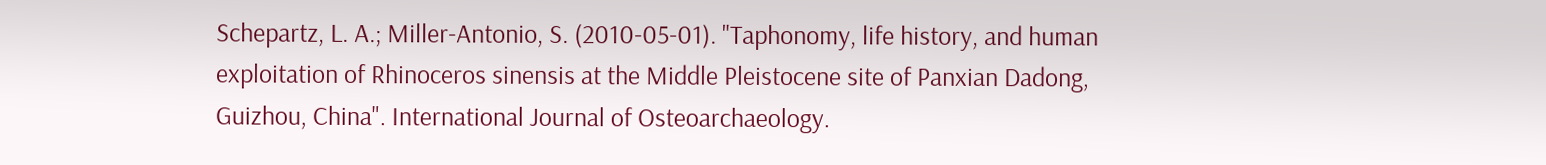Schepartz, L. A.; Miller-Antonio, S. (2010-05-01). "Taphonomy, life history, and human exploitation of Rhinoceros sinensis at the Middle Pleistocene site of Panxian Dadong, Guizhou, China". International Journal of Osteoarchaeology.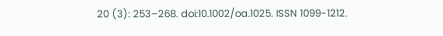20 (3): 253–268. doi:10.1002/oa.1025. ISSN 1099-1212.